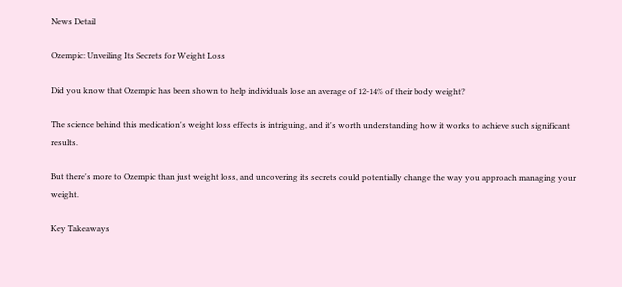News Detail

Ozempic: Unveiling Its Secrets for Weight Loss

Did you know that Ozempic has been shown to help individuals lose an average of 12-14% of their body weight?

The science behind this medication's weight loss effects is intriguing, and it's worth understanding how it works to achieve such significant results.

But there's more to Ozempic than just weight loss, and uncovering its secrets could potentially change the way you approach managing your weight.

Key Takeaways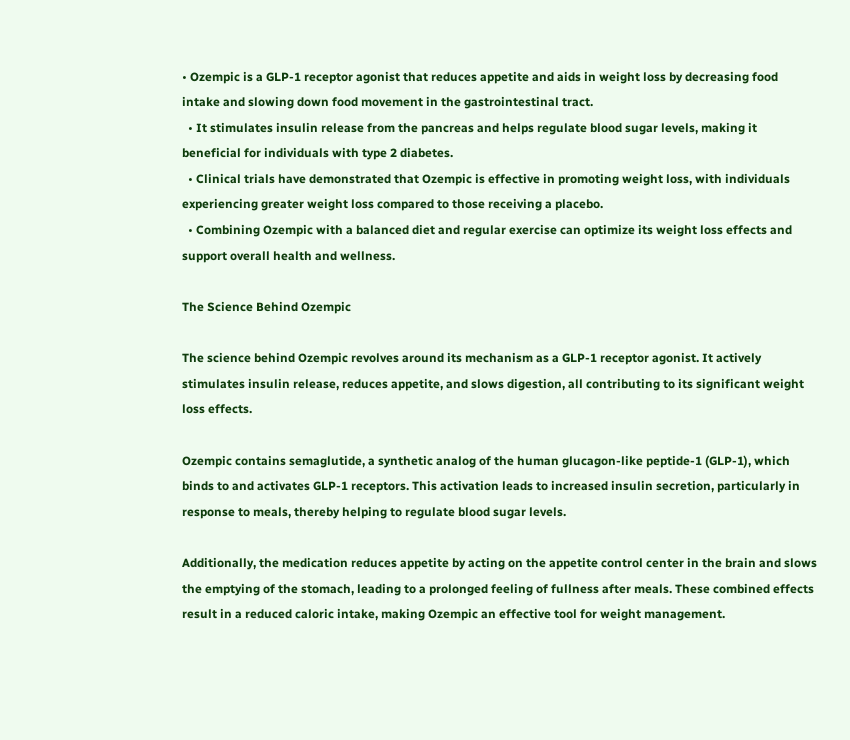• Ozempic is a GLP-1 receptor agonist that reduces appetite and aids in weight loss by decreasing food intake and slowing down food movement in the gastrointestinal tract.
  • It stimulates insulin release from the pancreas and helps regulate blood sugar levels, making it beneficial for individuals with type 2 diabetes.
  • Clinical trials have demonstrated that Ozempic is effective in promoting weight loss, with individuals experiencing greater weight loss compared to those receiving a placebo.
  • Combining Ozempic with a balanced diet and regular exercise can optimize its weight loss effects and support overall health and wellness.

The Science Behind Ozempic

The science behind Ozempic revolves around its mechanism as a GLP-1 receptor agonist. It actively stimulates insulin release, reduces appetite, and slows digestion, all contributing to its significant weight loss effects.

Ozempic contains semaglutide, a synthetic analog of the human glucagon-like peptide-1 (GLP-1), which binds to and activates GLP-1 receptors. This activation leads to increased insulin secretion, particularly in response to meals, thereby helping to regulate blood sugar levels.

Additionally, the medication reduces appetite by acting on the appetite control center in the brain and slows the emptying of the stomach, leading to a prolonged feeling of fullness after meals. These combined effects result in a reduced caloric intake, making Ozempic an effective tool for weight management.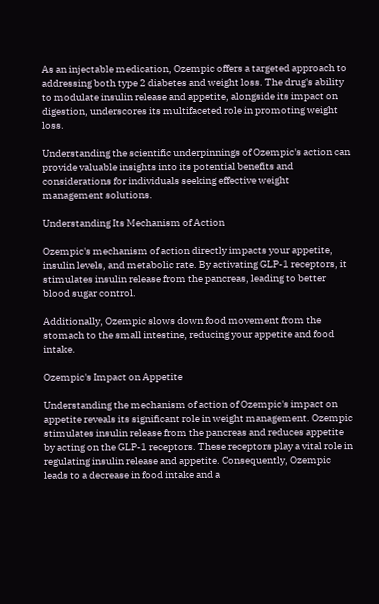As an injectable medication, Ozempic offers a targeted approach to addressing both type 2 diabetes and weight loss. The drug's ability to modulate insulin release and appetite, alongside its impact on digestion, underscores its multifaceted role in promoting weight loss.

Understanding the scientific underpinnings of Ozempic's action can provide valuable insights into its potential benefits and considerations for individuals seeking effective weight management solutions.

Understanding Its Mechanism of Action

Ozempic's mechanism of action directly impacts your appetite, insulin levels, and metabolic rate. By activating GLP-1 receptors, it stimulates insulin release from the pancreas, leading to better blood sugar control.

Additionally, Ozempic slows down food movement from the stomach to the small intestine, reducing your appetite and food intake.

Ozempic's Impact on Appetite

Understanding the mechanism of action of Ozempic's impact on appetite reveals its significant role in weight management. Ozempic stimulates insulin release from the pancreas and reduces appetite by acting on the GLP-1 receptors. These receptors play a vital role in regulating insulin release and appetite. Consequently, Ozempic leads to a decrease in food intake and a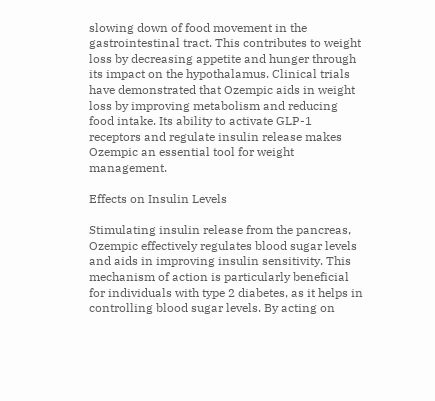slowing down of food movement in the gastrointestinal tract. This contributes to weight loss by decreasing appetite and hunger through its impact on the hypothalamus. Clinical trials have demonstrated that Ozempic aids in weight loss by improving metabolism and reducing food intake. Its ability to activate GLP-1 receptors and regulate insulin release makes Ozempic an essential tool for weight management.

Effects on Insulin Levels

Stimulating insulin release from the pancreas, Ozempic effectively regulates blood sugar levels and aids in improving insulin sensitivity. This mechanism of action is particularly beneficial for individuals with type 2 diabetes, as it helps in controlling blood sugar levels. By acting on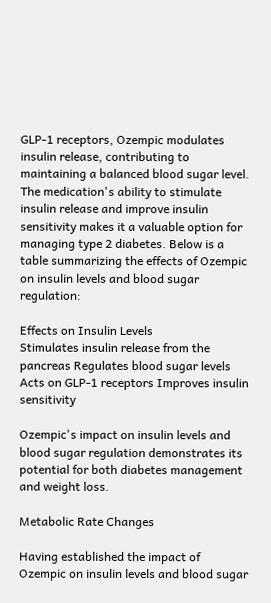GLP-1 receptors, Ozempic modulates insulin release, contributing to maintaining a balanced blood sugar level. The medication's ability to stimulate insulin release and improve insulin sensitivity makes it a valuable option for managing type 2 diabetes. Below is a table summarizing the effects of Ozempic on insulin levels and blood sugar regulation:

Effects on Insulin Levels
Stimulates insulin release from the pancreas Regulates blood sugar levels
Acts on GLP-1 receptors Improves insulin sensitivity

Ozempic's impact on insulin levels and blood sugar regulation demonstrates its potential for both diabetes management and weight loss.

Metabolic Rate Changes

Having established the impact of Ozempic on insulin levels and blood sugar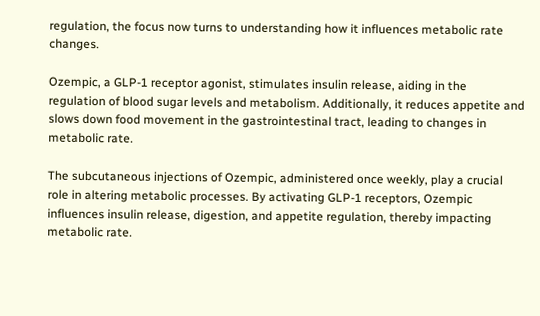regulation, the focus now turns to understanding how it influences metabolic rate changes.

Ozempic, a GLP-1 receptor agonist, stimulates insulin release, aiding in the regulation of blood sugar levels and metabolism. Additionally, it reduces appetite and slows down food movement in the gastrointestinal tract, leading to changes in metabolic rate.

The subcutaneous injections of Ozempic, administered once weekly, play a crucial role in altering metabolic processes. By activating GLP-1 receptors, Ozempic influences insulin release, digestion, and appetite regulation, thereby impacting metabolic rate.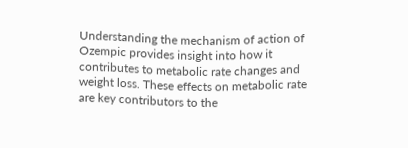Understanding the mechanism of action of Ozempic provides insight into how it contributes to metabolic rate changes and weight loss. These effects on metabolic rate are key contributors to the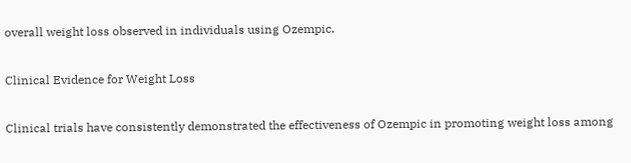overall weight loss observed in individuals using Ozempic.

Clinical Evidence for Weight Loss

Clinical trials have consistently demonstrated the effectiveness of Ozempic in promoting weight loss among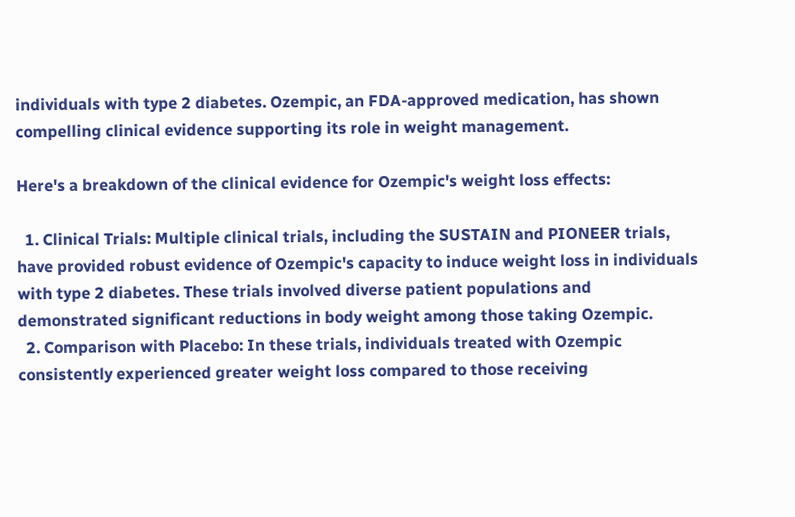individuals with type 2 diabetes. Ozempic, an FDA-approved medication, has shown compelling clinical evidence supporting its role in weight management.

Here's a breakdown of the clinical evidence for Ozempic's weight loss effects:

  1. Clinical Trials: Multiple clinical trials, including the SUSTAIN and PIONEER trials, have provided robust evidence of Ozempic's capacity to induce weight loss in individuals with type 2 diabetes. These trials involved diverse patient populations and demonstrated significant reductions in body weight among those taking Ozempic.
  2. Comparison with Placebo: In these trials, individuals treated with Ozempic consistently experienced greater weight loss compared to those receiving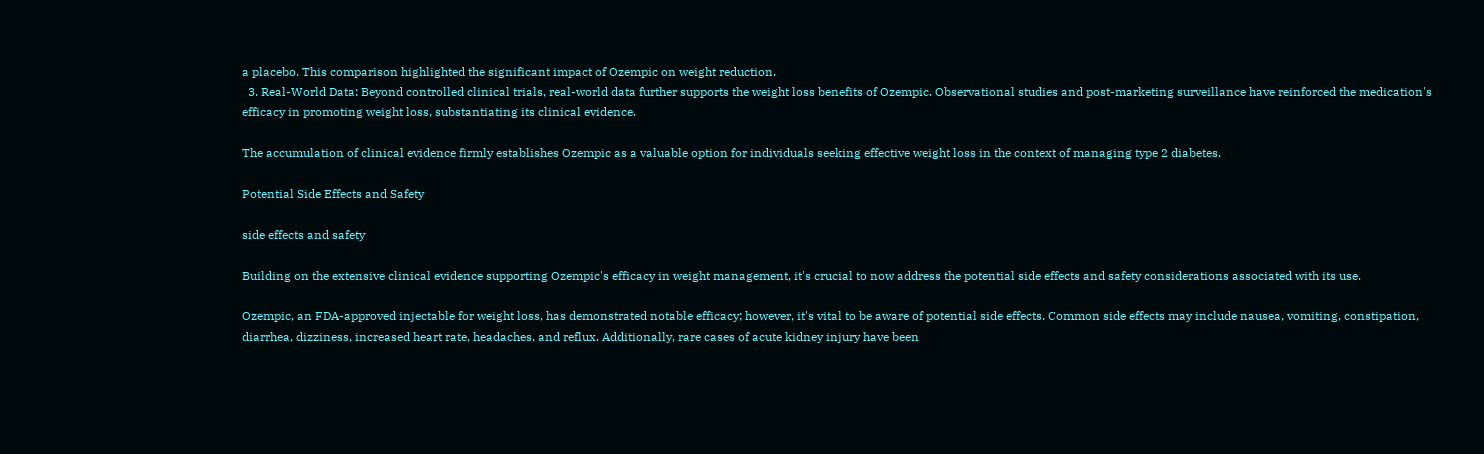a placebo. This comparison highlighted the significant impact of Ozempic on weight reduction.
  3. Real-World Data: Beyond controlled clinical trials, real-world data further supports the weight loss benefits of Ozempic. Observational studies and post-marketing surveillance have reinforced the medication's efficacy in promoting weight loss, substantiating its clinical evidence.

The accumulation of clinical evidence firmly establishes Ozempic as a valuable option for individuals seeking effective weight loss in the context of managing type 2 diabetes.

Potential Side Effects and Safety

side effects and safety

Building on the extensive clinical evidence supporting Ozempic's efficacy in weight management, it's crucial to now address the potential side effects and safety considerations associated with its use.

Ozempic, an FDA-approved injectable for weight loss, has demonstrated notable efficacy; however, it's vital to be aware of potential side effects. Common side effects may include nausea, vomiting, constipation, diarrhea, dizziness, increased heart rate, headaches, and reflux. Additionally, rare cases of acute kidney injury have been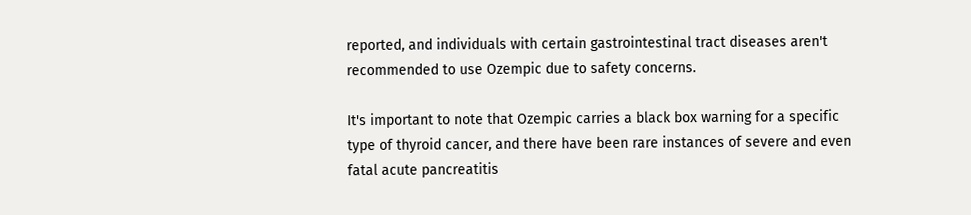reported, and individuals with certain gastrointestinal tract diseases aren't recommended to use Ozempic due to safety concerns.

It's important to note that Ozempic carries a black box warning for a specific type of thyroid cancer, and there have been rare instances of severe and even fatal acute pancreatitis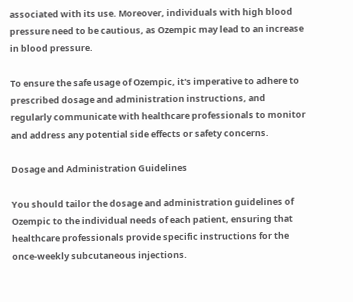associated with its use. Moreover, individuals with high blood pressure need to be cautious, as Ozempic may lead to an increase in blood pressure.

To ensure the safe usage of Ozempic, it's imperative to adhere to prescribed dosage and administration instructions, and regularly communicate with healthcare professionals to monitor and address any potential side effects or safety concerns.

Dosage and Administration Guidelines

You should tailor the dosage and administration guidelines of Ozempic to the individual needs of each patient, ensuring that healthcare professionals provide specific instructions for the once-weekly subcutaneous injections.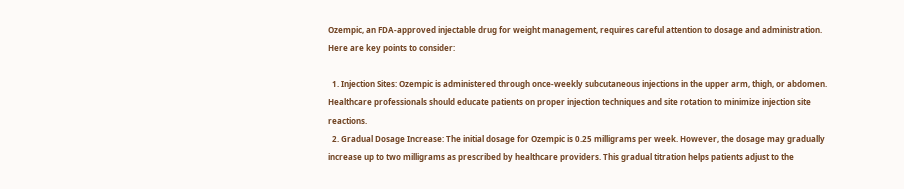Ozempic, an FDA-approved injectable drug for weight management, requires careful attention to dosage and administration. Here are key points to consider:

  1. Injection Sites: Ozempic is administered through once-weekly subcutaneous injections in the upper arm, thigh, or abdomen. Healthcare professionals should educate patients on proper injection techniques and site rotation to minimize injection site reactions.
  2. Gradual Dosage Increase: The initial dosage for Ozempic is 0.25 milligrams per week. However, the dosage may gradually increase up to two milligrams as prescribed by healthcare providers. This gradual titration helps patients adjust to the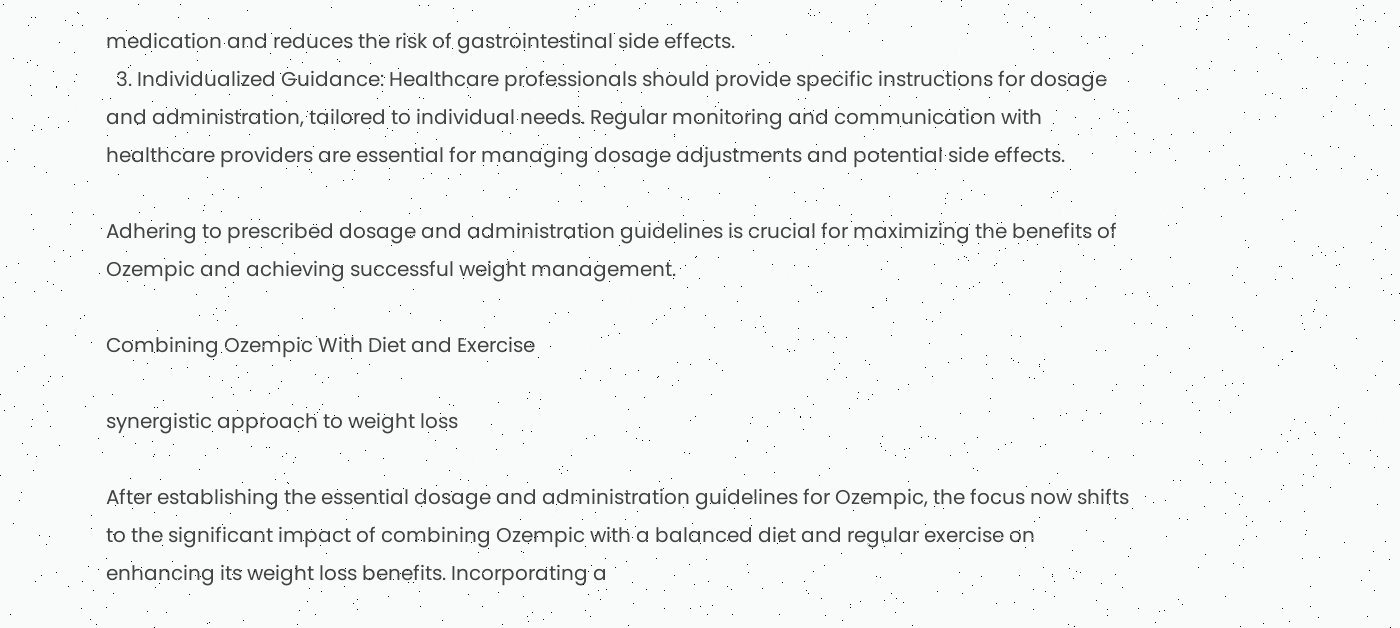medication and reduces the risk of gastrointestinal side effects.
  3. Individualized Guidance: Healthcare professionals should provide specific instructions for dosage and administration, tailored to individual needs. Regular monitoring and communication with healthcare providers are essential for managing dosage adjustments and potential side effects.

Adhering to prescribed dosage and administration guidelines is crucial for maximizing the benefits of Ozempic and achieving successful weight management.

Combining Ozempic With Diet and Exercise

synergistic approach to weight loss

After establishing the essential dosage and administration guidelines for Ozempic, the focus now shifts to the significant impact of combining Ozempic with a balanced diet and regular exercise on enhancing its weight loss benefits. Incorporating a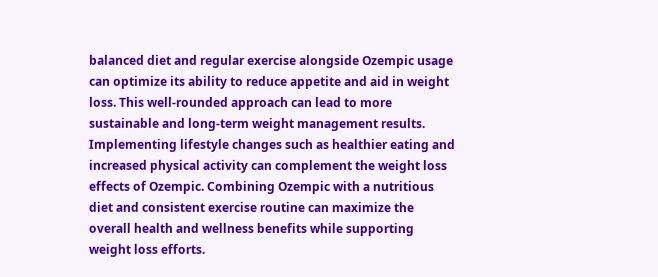balanced diet and regular exercise alongside Ozempic usage can optimize its ability to reduce appetite and aid in weight loss. This well-rounded approach can lead to more sustainable and long-term weight management results. Implementing lifestyle changes such as healthier eating and increased physical activity can complement the weight loss effects of Ozempic. Combining Ozempic with a nutritious diet and consistent exercise routine can maximize the overall health and wellness benefits while supporting weight loss efforts.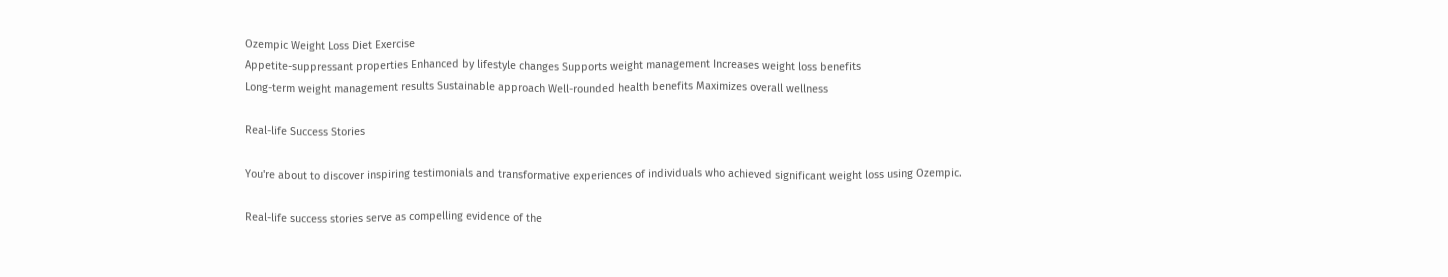Ozempic Weight Loss Diet Exercise
Appetite-suppressant properties Enhanced by lifestyle changes Supports weight management Increases weight loss benefits
Long-term weight management results Sustainable approach Well-rounded health benefits Maximizes overall wellness

Real-life Success Stories

You're about to discover inspiring testimonials and transformative experiences of individuals who achieved significant weight loss using Ozempic.

Real-life success stories serve as compelling evidence of the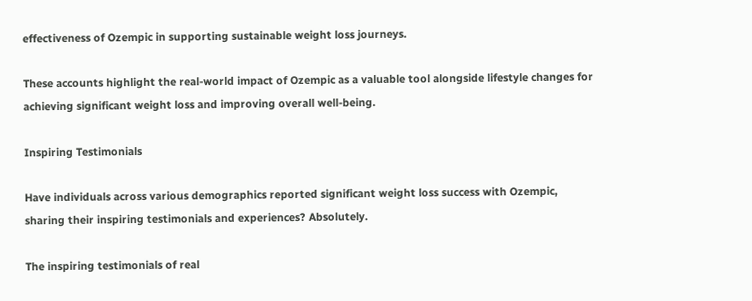effectiveness of Ozempic in supporting sustainable weight loss journeys.

These accounts highlight the real-world impact of Ozempic as a valuable tool alongside lifestyle changes for achieving significant weight loss and improving overall well-being.

Inspiring Testimonials

Have individuals across various demographics reported significant weight loss success with Ozempic, sharing their inspiring testimonials and experiences? Absolutely.

The inspiring testimonials of real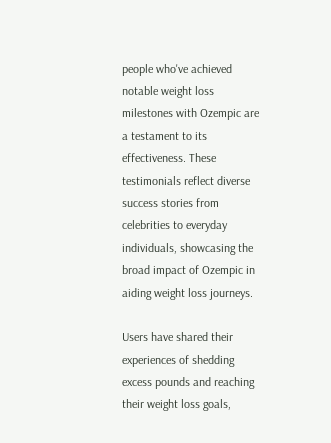people who've achieved notable weight loss milestones with Ozempic are a testament to its effectiveness. These testimonials reflect diverse success stories from celebrities to everyday individuals, showcasing the broad impact of Ozempic in aiding weight loss journeys.

Users have shared their experiences of shedding excess pounds and reaching their weight loss goals,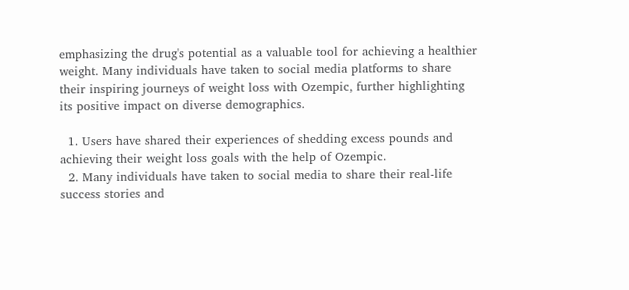emphasizing the drug's potential as a valuable tool for achieving a healthier weight. Many individuals have taken to social media platforms to share their inspiring journeys of weight loss with Ozempic, further highlighting its positive impact on diverse demographics.

  1. Users have shared their experiences of shedding excess pounds and achieving their weight loss goals with the help of Ozempic.
  2. Many individuals have taken to social media to share their real-life success stories and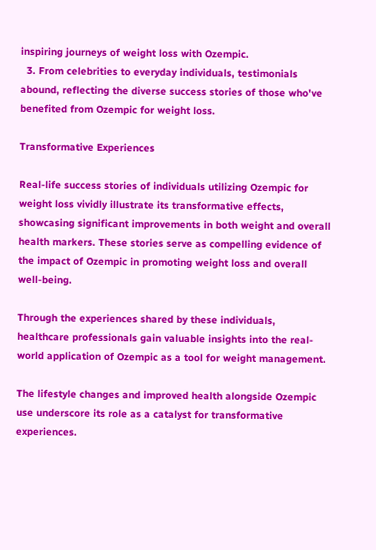inspiring journeys of weight loss with Ozempic.
  3. From celebrities to everyday individuals, testimonials abound, reflecting the diverse success stories of those who've benefited from Ozempic for weight loss.

Transformative Experiences

Real-life success stories of individuals utilizing Ozempic for weight loss vividly illustrate its transformative effects, showcasing significant improvements in both weight and overall health markers. These stories serve as compelling evidence of the impact of Ozempic in promoting weight loss and overall well-being.

Through the experiences shared by these individuals, healthcare professionals gain valuable insights into the real-world application of Ozempic as a tool for weight management.

The lifestyle changes and improved health alongside Ozempic use underscore its role as a catalyst for transformative experiences.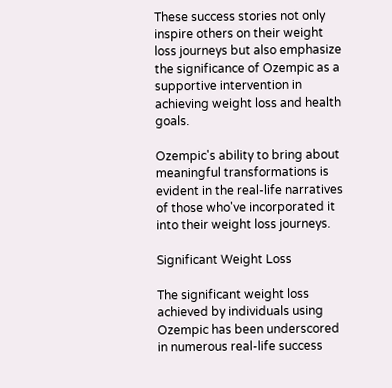These success stories not only inspire others on their weight loss journeys but also emphasize the significance of Ozempic as a supportive intervention in achieving weight loss and health goals.

Ozempic's ability to bring about meaningful transformations is evident in the real-life narratives of those who've incorporated it into their weight loss journeys.

Significant Weight Loss

The significant weight loss achieved by individuals using Ozempic has been underscored in numerous real-life success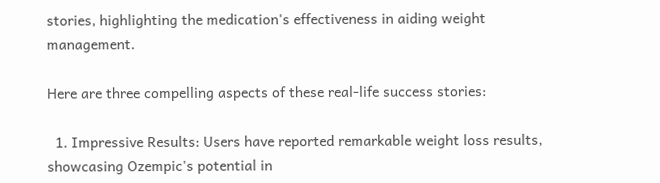stories, highlighting the medication's effectiveness in aiding weight management.

Here are three compelling aspects of these real-life success stories:

  1. Impressive Results: Users have reported remarkable weight loss results, showcasing Ozempic's potential in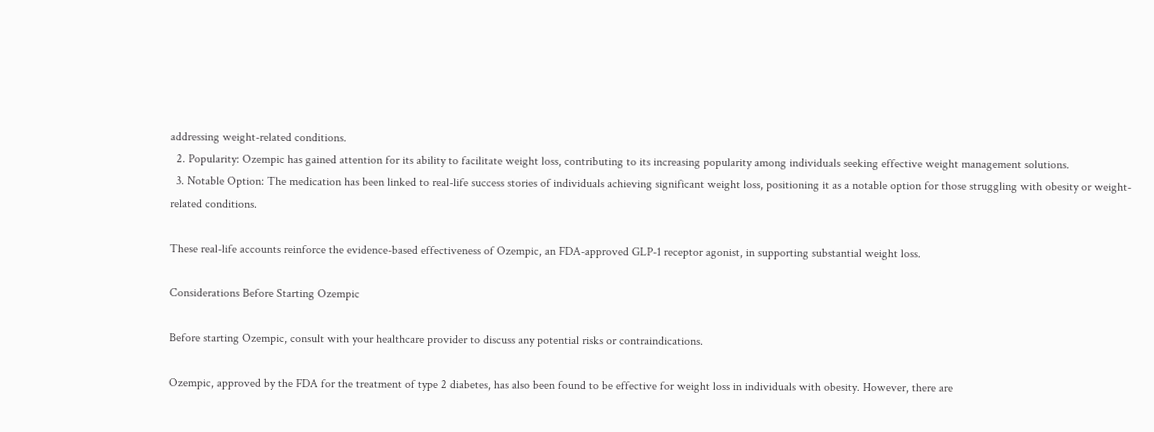addressing weight-related conditions.
  2. Popularity: Ozempic has gained attention for its ability to facilitate weight loss, contributing to its increasing popularity among individuals seeking effective weight management solutions.
  3. Notable Option: The medication has been linked to real-life success stories of individuals achieving significant weight loss, positioning it as a notable option for those struggling with obesity or weight-related conditions.

These real-life accounts reinforce the evidence-based effectiveness of Ozempic, an FDA-approved GLP-1 receptor agonist, in supporting substantial weight loss.

Considerations Before Starting Ozempic

Before starting Ozempic, consult with your healthcare provider to discuss any potential risks or contraindications.

Ozempic, approved by the FDA for the treatment of type 2 diabetes, has also been found to be effective for weight loss in individuals with obesity. However, there are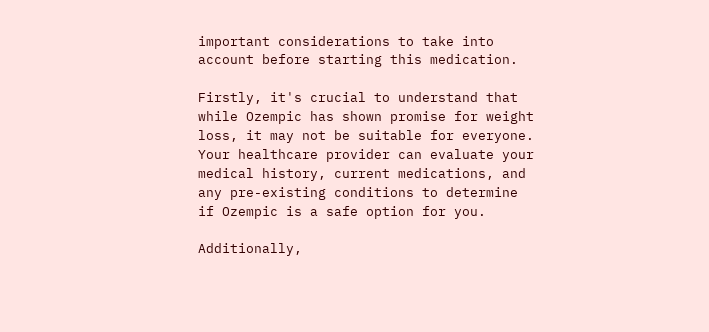important considerations to take into account before starting this medication.

Firstly, it's crucial to understand that while Ozempic has shown promise for weight loss, it may not be suitable for everyone. Your healthcare provider can evaluate your medical history, current medications, and any pre-existing conditions to determine if Ozempic is a safe option for you.

Additionally,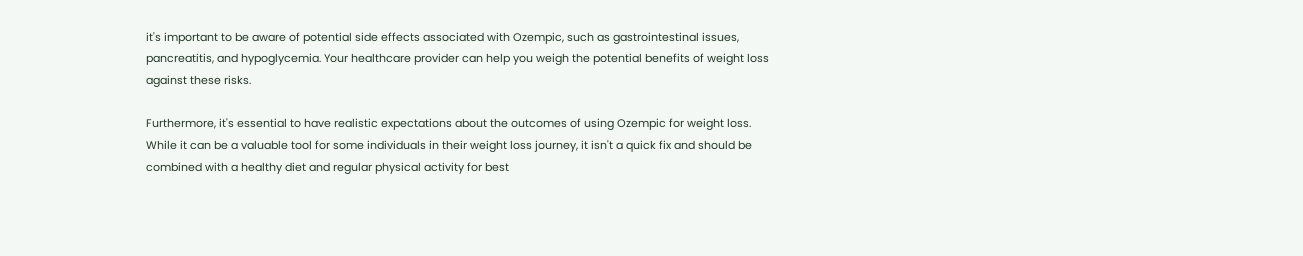it's important to be aware of potential side effects associated with Ozempic, such as gastrointestinal issues, pancreatitis, and hypoglycemia. Your healthcare provider can help you weigh the potential benefits of weight loss against these risks.

Furthermore, it's essential to have realistic expectations about the outcomes of using Ozempic for weight loss. While it can be a valuable tool for some individuals in their weight loss journey, it isn't a quick fix and should be combined with a healthy diet and regular physical activity for best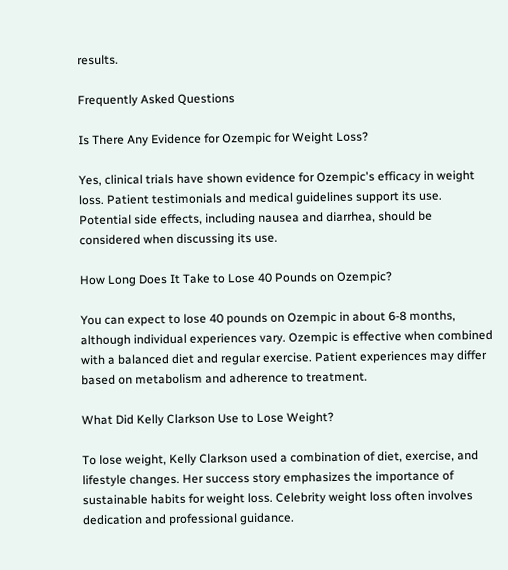results.

Frequently Asked Questions

Is There Any Evidence for Ozempic for Weight Loss?

Yes, clinical trials have shown evidence for Ozempic's efficacy in weight loss. Patient testimonials and medical guidelines support its use. Potential side effects, including nausea and diarrhea, should be considered when discussing its use.

How Long Does It Take to Lose 40 Pounds on Ozempic?

You can expect to lose 40 pounds on Ozempic in about 6-8 months, although individual experiences vary. Ozempic is effective when combined with a balanced diet and regular exercise. Patient experiences may differ based on metabolism and adherence to treatment.

What Did Kelly Clarkson Use to Lose Weight?

To lose weight, Kelly Clarkson used a combination of diet, exercise, and lifestyle changes. Her success story emphasizes the importance of sustainable habits for weight loss. Celebrity weight loss often involves dedication and professional guidance.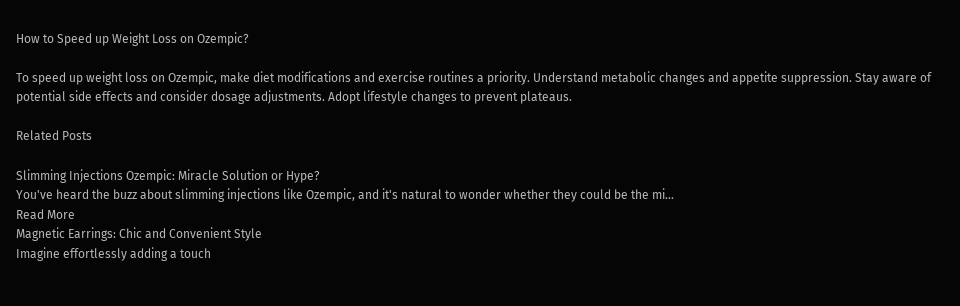How to Speed up Weight Loss on Ozempic?

To speed up weight loss on Ozempic, make diet modifications and exercise routines a priority. Understand metabolic changes and appetite suppression. Stay aware of potential side effects and consider dosage adjustments. Adopt lifestyle changes to prevent plateaus.

Related Posts

Slimming Injections Ozempic: Miracle Solution or Hype?
You've heard the buzz about slimming injections like Ozempic, and it's natural to wonder whether they could be the mi...
Read More
Magnetic Earrings: Chic and Convenient Style
Imagine effortlessly adding a touch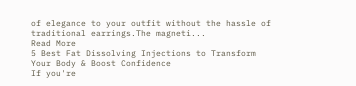of elegance to your outfit without the hassle of traditional earrings.The magneti...
Read More
5 Best Fat Dissolving Injections to Transform Your Body & Boost Confidence
If you're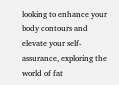looking to enhance your body contours and elevate your self-assurance, exploring the world of fat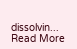dissolvin...
Read More